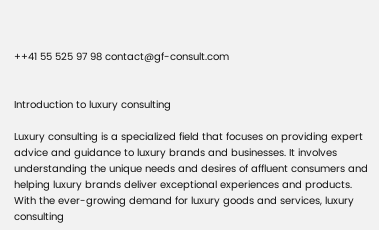++41 55 525 97 98 contact@gf-consult.com


Introduction to luxury consulting

Luxury consulting is a specialized field that focuses on providing expert advice and guidance to luxury brands and businesses. It involves understanding the unique needs and desires of affluent consumers and helping luxury brands deliver exceptional experiences and products. With the ever-growing demand for luxury goods and services, luxury consulting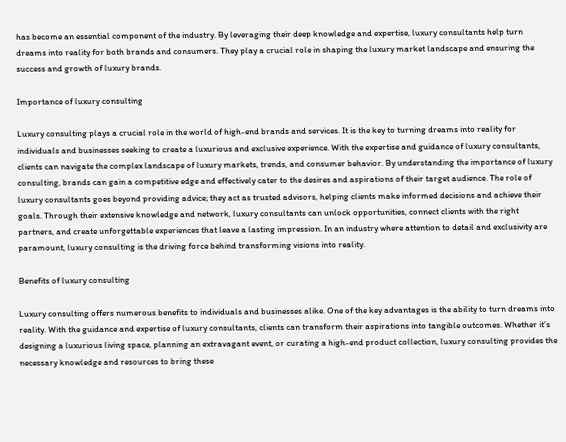has become an essential component of the industry. By leveraging their deep knowledge and expertise, luxury consultants help turn dreams into reality for both brands and consumers. They play a crucial role in shaping the luxury market landscape and ensuring the success and growth of luxury brands.

Importance of luxury consulting

Luxury consulting plays a crucial role in the world of high-end brands and services. It is the key to turning dreams into reality for individuals and businesses seeking to create a luxurious and exclusive experience. With the expertise and guidance of luxury consultants, clients can navigate the complex landscape of luxury markets, trends, and consumer behavior. By understanding the importance of luxury consulting, brands can gain a competitive edge and effectively cater to the desires and aspirations of their target audience. The role of luxury consultants goes beyond providing advice; they act as trusted advisors, helping clients make informed decisions and achieve their goals. Through their extensive knowledge and network, luxury consultants can unlock opportunities, connect clients with the right partners, and create unforgettable experiences that leave a lasting impression. In an industry where attention to detail and exclusivity are paramount, luxury consulting is the driving force behind transforming visions into reality.

Benefits of luxury consulting

Luxury consulting offers numerous benefits to individuals and businesses alike. One of the key advantages is the ability to turn dreams into reality. With the guidance and expertise of luxury consultants, clients can transform their aspirations into tangible outcomes. Whether it’s designing a luxurious living space, planning an extravagant event, or curating a high-end product collection, luxury consulting provides the necessary knowledge and resources to bring these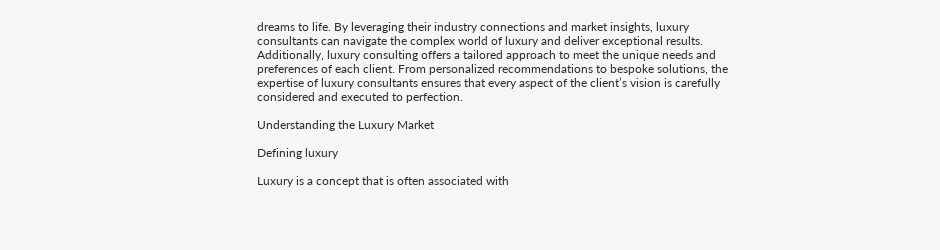dreams to life. By leveraging their industry connections and market insights, luxury consultants can navigate the complex world of luxury and deliver exceptional results. Additionally, luxury consulting offers a tailored approach to meet the unique needs and preferences of each client. From personalized recommendations to bespoke solutions, the expertise of luxury consultants ensures that every aspect of the client’s vision is carefully considered and executed to perfection.

Understanding the Luxury Market

Defining luxury

Luxury is a concept that is often associated with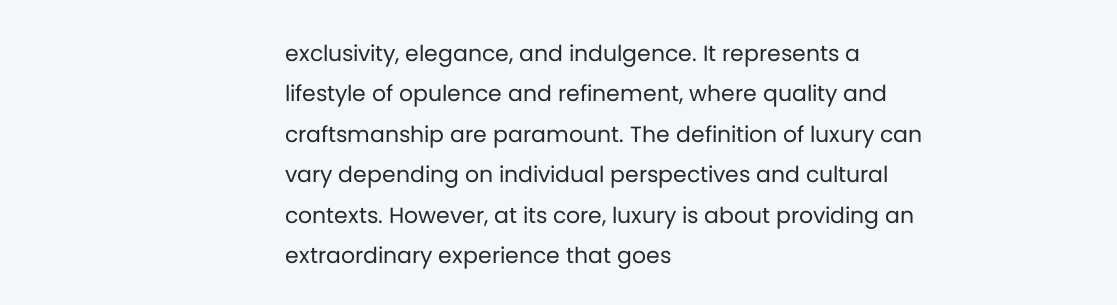exclusivity, elegance, and indulgence. It represents a lifestyle of opulence and refinement, where quality and craftsmanship are paramount. The definition of luxury can vary depending on individual perspectives and cultural contexts. However, at its core, luxury is about providing an extraordinary experience that goes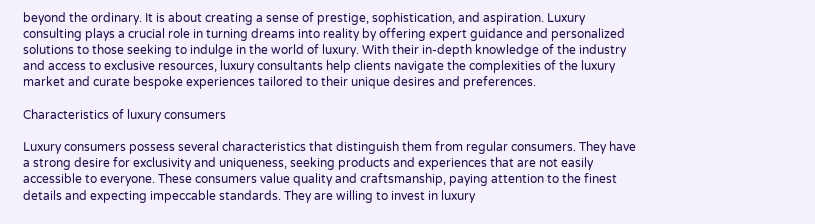beyond the ordinary. It is about creating a sense of prestige, sophistication, and aspiration. Luxury consulting plays a crucial role in turning dreams into reality by offering expert guidance and personalized solutions to those seeking to indulge in the world of luxury. With their in-depth knowledge of the industry and access to exclusive resources, luxury consultants help clients navigate the complexities of the luxury market and curate bespoke experiences tailored to their unique desires and preferences.

Characteristics of luxury consumers

Luxury consumers possess several characteristics that distinguish them from regular consumers. They have a strong desire for exclusivity and uniqueness, seeking products and experiences that are not easily accessible to everyone. These consumers value quality and craftsmanship, paying attention to the finest details and expecting impeccable standards. They are willing to invest in luxury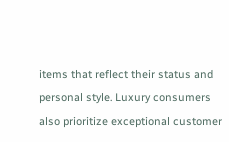items that reflect their status and personal style. Luxury consumers also prioritize exceptional customer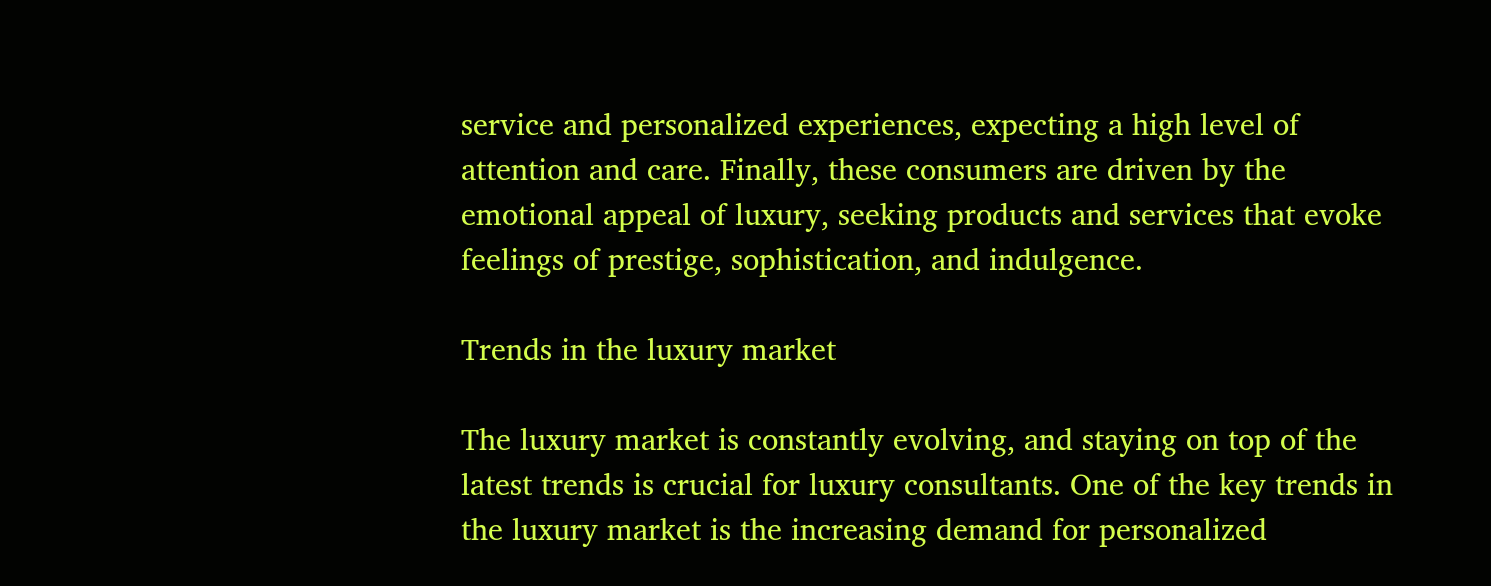service and personalized experiences, expecting a high level of attention and care. Finally, these consumers are driven by the emotional appeal of luxury, seeking products and services that evoke feelings of prestige, sophistication, and indulgence.

Trends in the luxury market

The luxury market is constantly evolving, and staying on top of the latest trends is crucial for luxury consultants. One of the key trends in the luxury market is the increasing demand for personalized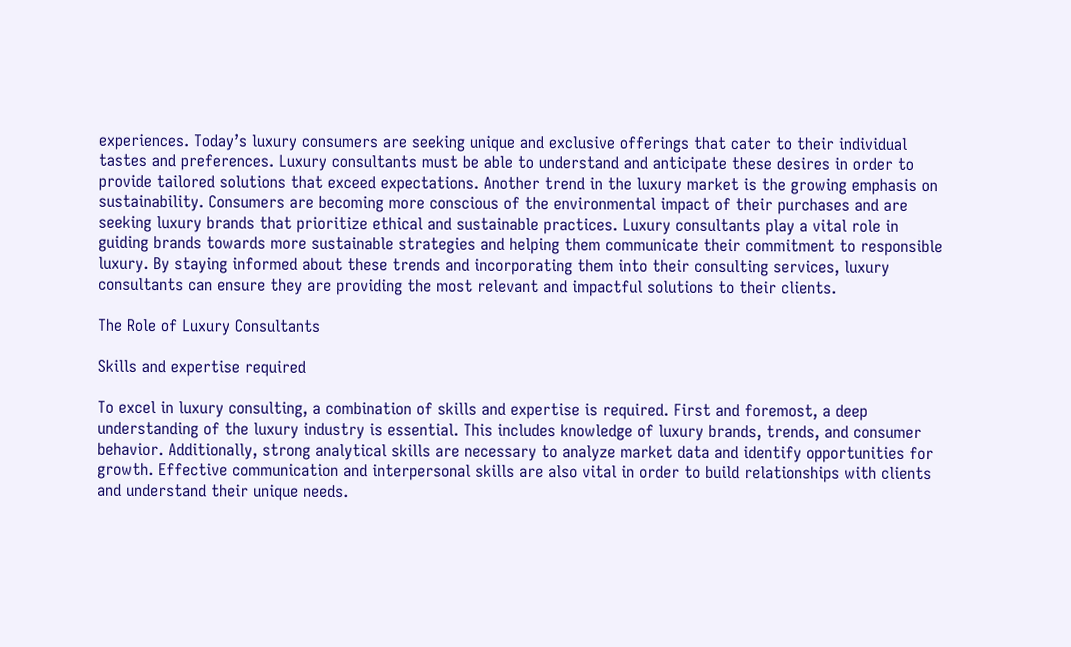experiences. Today’s luxury consumers are seeking unique and exclusive offerings that cater to their individual tastes and preferences. Luxury consultants must be able to understand and anticipate these desires in order to provide tailored solutions that exceed expectations. Another trend in the luxury market is the growing emphasis on sustainability. Consumers are becoming more conscious of the environmental impact of their purchases and are seeking luxury brands that prioritize ethical and sustainable practices. Luxury consultants play a vital role in guiding brands towards more sustainable strategies and helping them communicate their commitment to responsible luxury. By staying informed about these trends and incorporating them into their consulting services, luxury consultants can ensure they are providing the most relevant and impactful solutions to their clients.

The Role of Luxury Consultants

Skills and expertise required

To excel in luxury consulting, a combination of skills and expertise is required. First and foremost, a deep understanding of the luxury industry is essential. This includes knowledge of luxury brands, trends, and consumer behavior. Additionally, strong analytical skills are necessary to analyze market data and identify opportunities for growth. Effective communication and interpersonal skills are also vital in order to build relationships with clients and understand their unique needs.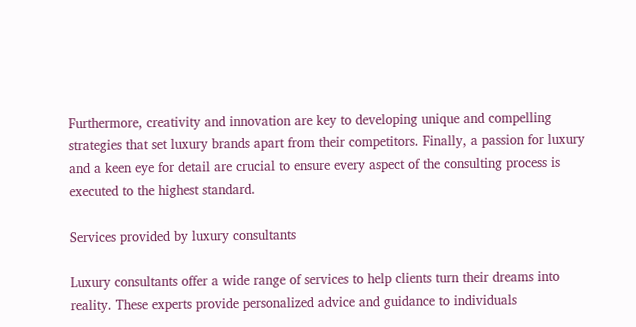Furthermore, creativity and innovation are key to developing unique and compelling strategies that set luxury brands apart from their competitors. Finally, a passion for luxury and a keen eye for detail are crucial to ensure every aspect of the consulting process is executed to the highest standard.

Services provided by luxury consultants

Luxury consultants offer a wide range of services to help clients turn their dreams into reality. These experts provide personalized advice and guidance to individuals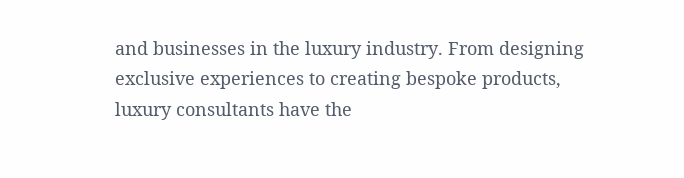and businesses in the luxury industry. From designing exclusive experiences to creating bespoke products, luxury consultants have the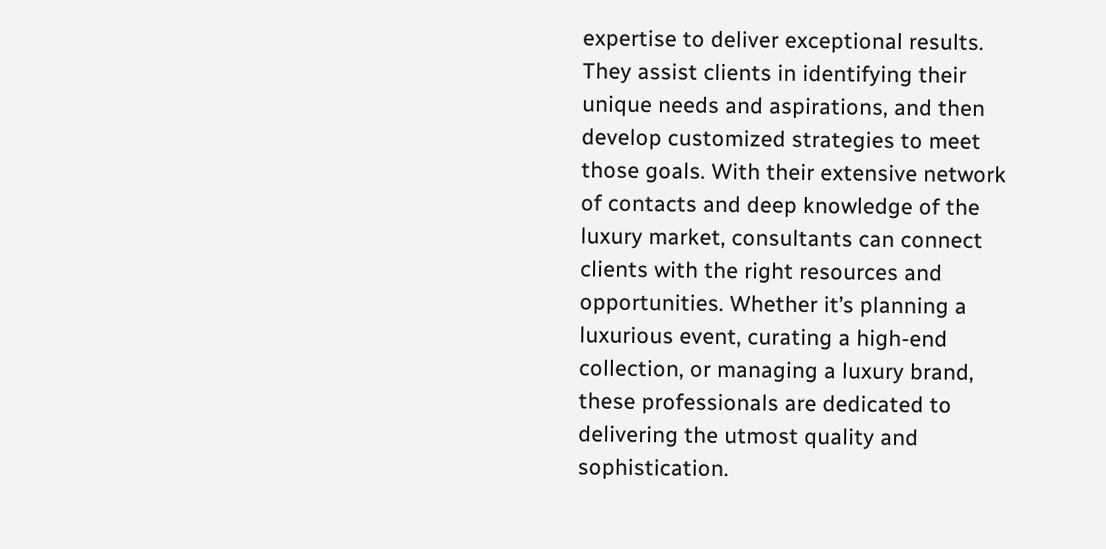expertise to deliver exceptional results. They assist clients in identifying their unique needs and aspirations, and then develop customized strategies to meet those goals. With their extensive network of contacts and deep knowledge of the luxury market, consultants can connect clients with the right resources and opportunities. Whether it’s planning a luxurious event, curating a high-end collection, or managing a luxury brand, these professionals are dedicated to delivering the utmost quality and sophistication.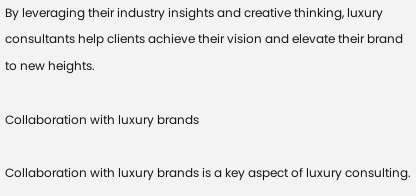By leveraging their industry insights and creative thinking, luxury consultants help clients achieve their vision and elevate their brand to new heights.

Collaboration with luxury brands

Collaboration with luxury brands is a key aspect of luxury consulting.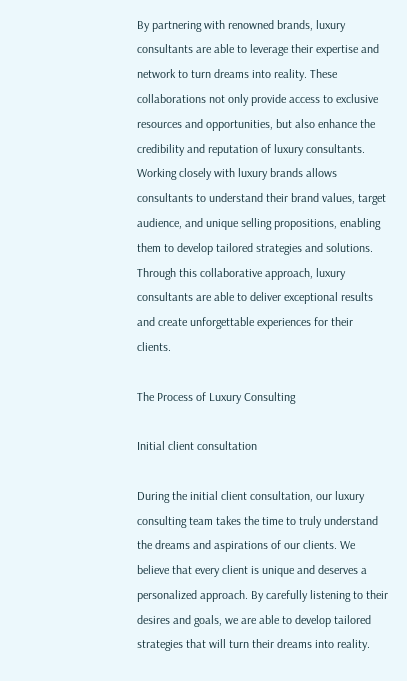By partnering with renowned brands, luxury consultants are able to leverage their expertise and network to turn dreams into reality. These collaborations not only provide access to exclusive resources and opportunities, but also enhance the credibility and reputation of luxury consultants. Working closely with luxury brands allows consultants to understand their brand values, target audience, and unique selling propositions, enabling them to develop tailored strategies and solutions. Through this collaborative approach, luxury consultants are able to deliver exceptional results and create unforgettable experiences for their clients.

The Process of Luxury Consulting

Initial client consultation

During the initial client consultation, our luxury consulting team takes the time to truly understand the dreams and aspirations of our clients. We believe that every client is unique and deserves a personalized approach. By carefully listening to their desires and goals, we are able to develop tailored strategies that will turn their dreams into reality.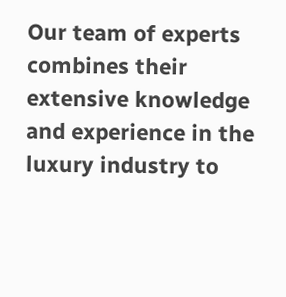Our team of experts combines their extensive knowledge and experience in the luxury industry to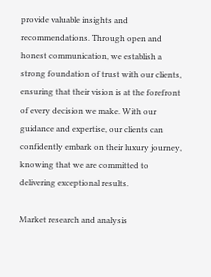provide valuable insights and recommendations. Through open and honest communication, we establish a strong foundation of trust with our clients, ensuring that their vision is at the forefront of every decision we make. With our guidance and expertise, our clients can confidently embark on their luxury journey, knowing that we are committed to delivering exceptional results.

Market research and analysis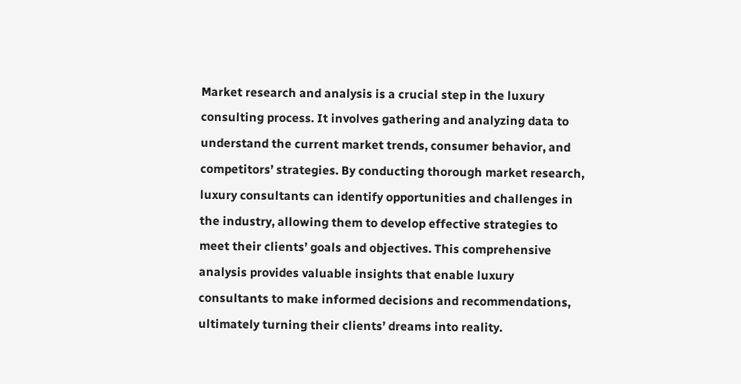Market research and analysis is a crucial step in the luxury consulting process. It involves gathering and analyzing data to understand the current market trends, consumer behavior, and competitors’ strategies. By conducting thorough market research, luxury consultants can identify opportunities and challenges in the industry, allowing them to develop effective strategies to meet their clients’ goals and objectives. This comprehensive analysis provides valuable insights that enable luxury consultants to make informed decisions and recommendations, ultimately turning their clients’ dreams into reality.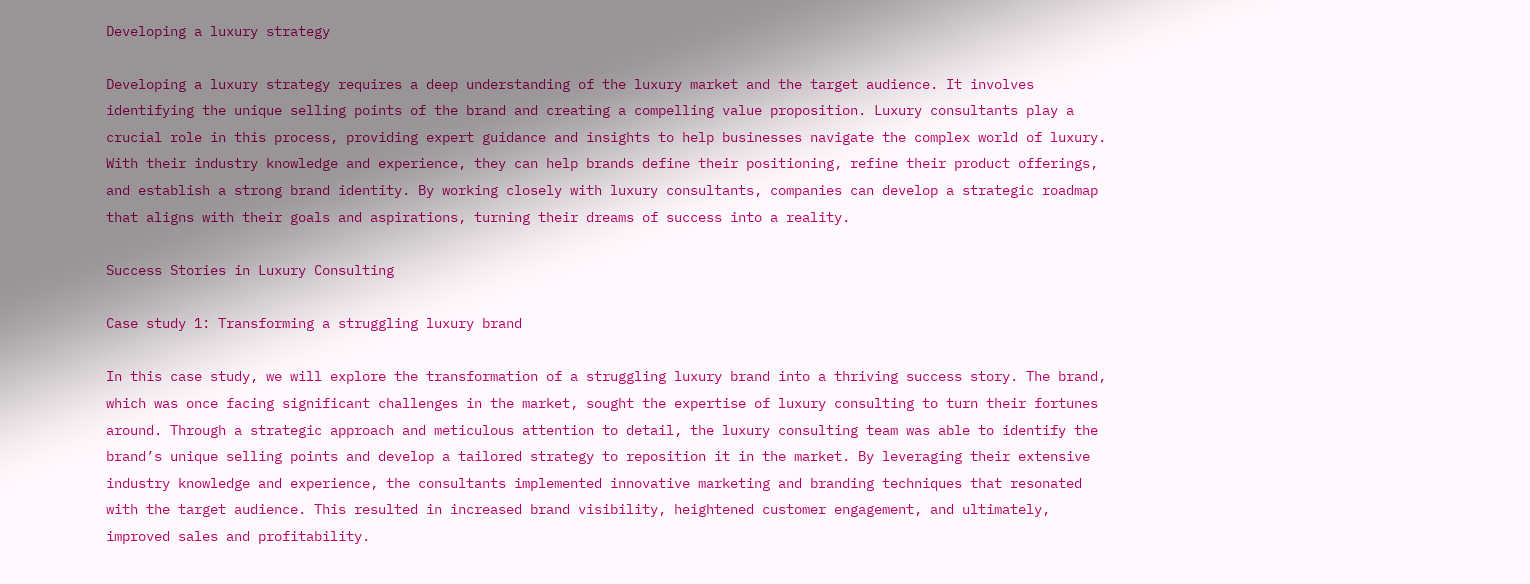Developing a luxury strategy

Developing a luxury strategy requires a deep understanding of the luxury market and the target audience. It involves identifying the unique selling points of the brand and creating a compelling value proposition. Luxury consultants play a crucial role in this process, providing expert guidance and insights to help businesses navigate the complex world of luxury. With their industry knowledge and experience, they can help brands define their positioning, refine their product offerings, and establish a strong brand identity. By working closely with luxury consultants, companies can develop a strategic roadmap that aligns with their goals and aspirations, turning their dreams of success into a reality.

Success Stories in Luxury Consulting

Case study 1: Transforming a struggling luxury brand

In this case study, we will explore the transformation of a struggling luxury brand into a thriving success story. The brand, which was once facing significant challenges in the market, sought the expertise of luxury consulting to turn their fortunes around. Through a strategic approach and meticulous attention to detail, the luxury consulting team was able to identify the brand’s unique selling points and develop a tailored strategy to reposition it in the market. By leveraging their extensive industry knowledge and experience, the consultants implemented innovative marketing and branding techniques that resonated with the target audience. This resulted in increased brand visibility, heightened customer engagement, and ultimately, improved sales and profitability.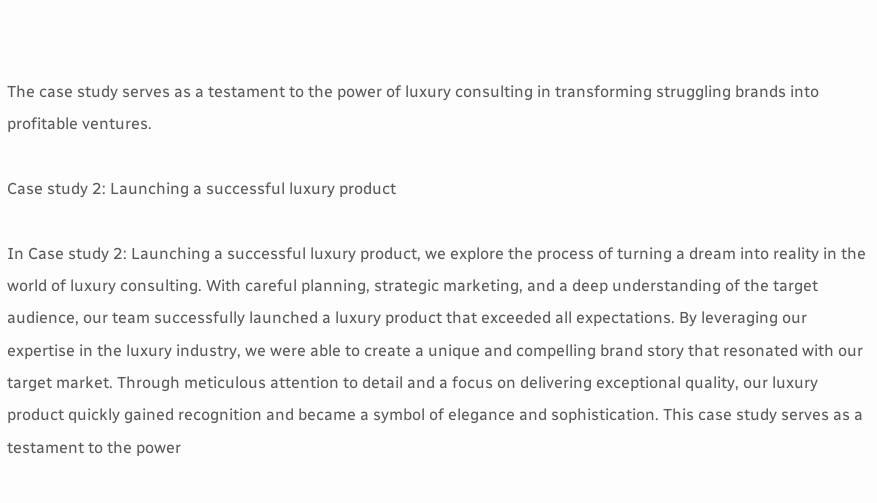The case study serves as a testament to the power of luxury consulting in transforming struggling brands into profitable ventures.

Case study 2: Launching a successful luxury product

In Case study 2: Launching a successful luxury product, we explore the process of turning a dream into reality in the world of luxury consulting. With careful planning, strategic marketing, and a deep understanding of the target audience, our team successfully launched a luxury product that exceeded all expectations. By leveraging our expertise in the luxury industry, we were able to create a unique and compelling brand story that resonated with our target market. Through meticulous attention to detail and a focus on delivering exceptional quality, our luxury product quickly gained recognition and became a symbol of elegance and sophistication. This case study serves as a testament to the power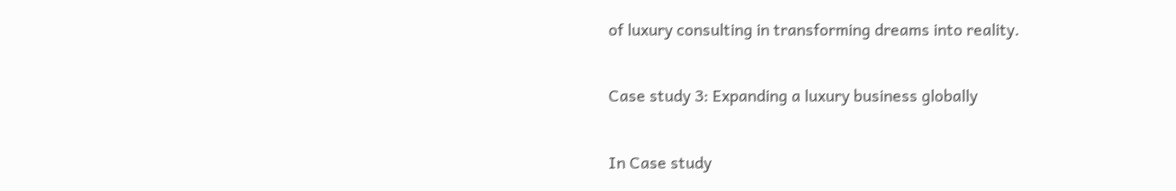of luxury consulting in transforming dreams into reality.

Case study 3: Expanding a luxury business globally

In Case study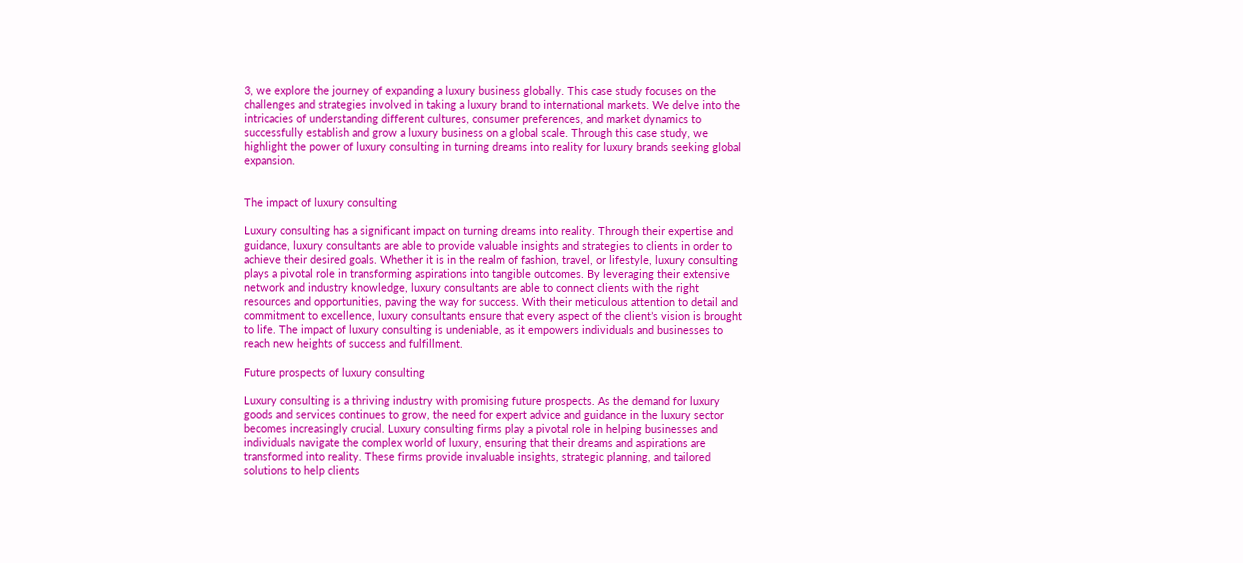3, we explore the journey of expanding a luxury business globally. This case study focuses on the challenges and strategies involved in taking a luxury brand to international markets. We delve into the intricacies of understanding different cultures, consumer preferences, and market dynamics to successfully establish and grow a luxury business on a global scale. Through this case study, we highlight the power of luxury consulting in turning dreams into reality for luxury brands seeking global expansion.


The impact of luxury consulting

Luxury consulting has a significant impact on turning dreams into reality. Through their expertise and guidance, luxury consultants are able to provide valuable insights and strategies to clients in order to achieve their desired goals. Whether it is in the realm of fashion, travel, or lifestyle, luxury consulting plays a pivotal role in transforming aspirations into tangible outcomes. By leveraging their extensive network and industry knowledge, luxury consultants are able to connect clients with the right resources and opportunities, paving the way for success. With their meticulous attention to detail and commitment to excellence, luxury consultants ensure that every aspect of the client’s vision is brought to life. The impact of luxury consulting is undeniable, as it empowers individuals and businesses to reach new heights of success and fulfillment.

Future prospects of luxury consulting

Luxury consulting is a thriving industry with promising future prospects. As the demand for luxury goods and services continues to grow, the need for expert advice and guidance in the luxury sector becomes increasingly crucial. Luxury consulting firms play a pivotal role in helping businesses and individuals navigate the complex world of luxury, ensuring that their dreams and aspirations are transformed into reality. These firms provide invaluable insights, strategic planning, and tailored solutions to help clients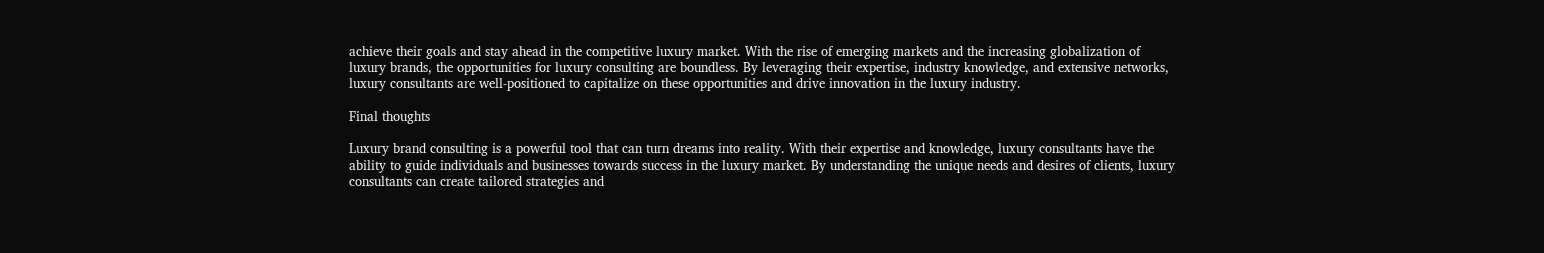achieve their goals and stay ahead in the competitive luxury market. With the rise of emerging markets and the increasing globalization of luxury brands, the opportunities for luxury consulting are boundless. By leveraging their expertise, industry knowledge, and extensive networks, luxury consultants are well-positioned to capitalize on these opportunities and drive innovation in the luxury industry.

Final thoughts

Luxury brand consulting is a powerful tool that can turn dreams into reality. With their expertise and knowledge, luxury consultants have the ability to guide individuals and businesses towards success in the luxury market. By understanding the unique needs and desires of clients, luxury consultants can create tailored strategies and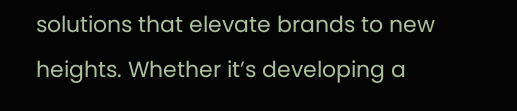solutions that elevate brands to new heights. Whether it’s developing a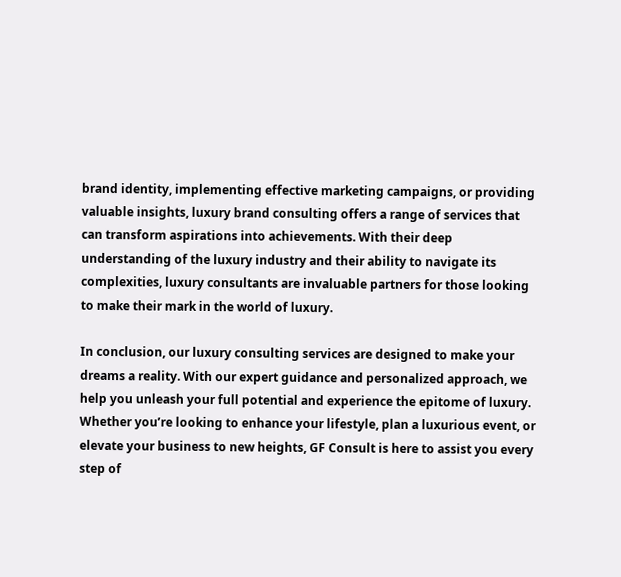brand identity, implementing effective marketing campaigns, or providing valuable insights, luxury brand consulting offers a range of services that can transform aspirations into achievements. With their deep understanding of the luxury industry and their ability to navigate its complexities, luxury consultants are invaluable partners for those looking to make their mark in the world of luxury.

In conclusion, our luxury consulting services are designed to make your dreams a reality. With our expert guidance and personalized approach, we help you unleash your full potential and experience the epitome of luxury. Whether you’re looking to enhance your lifestyle, plan a luxurious event, or elevate your business to new heights, GF Consult is here to assist you every step of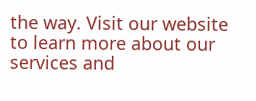the way. Visit our website to learn more about our services and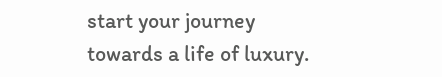start your journey towards a life of luxury.